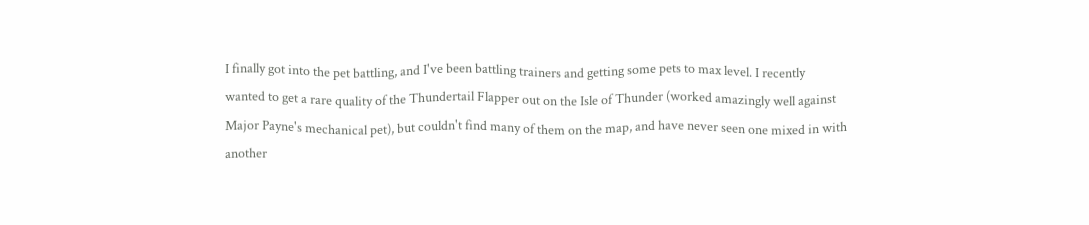I finally got into the pet battling, and I've been battling trainers and getting some pets to max level. I recently wanted to get a rare quality of the Thundertail Flapper out on the Isle of Thunder (worked amazingly well against Major Payne's mechanical pet), but couldn't find many of them on the map, and have never seen one mixed in with another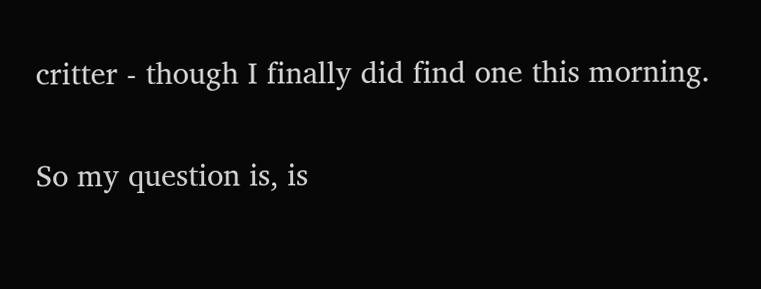critter - though I finally did find one this morning.

So my question is, is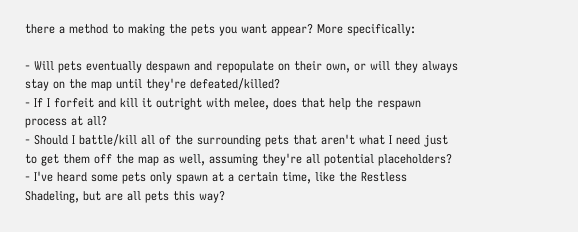there a method to making the pets you want appear? More specifically:

- Will pets eventually despawn and repopulate on their own, or will they always stay on the map until they're defeated/killed?
- If I forfeit and kill it outright with melee, does that help the respawn process at all?
- Should I battle/kill all of the surrounding pets that aren't what I need just to get them off the map as well, assuming they're all potential placeholders?
- I've heard some pets only spawn at a certain time, like the Restless Shadeling, but are all pets this way?